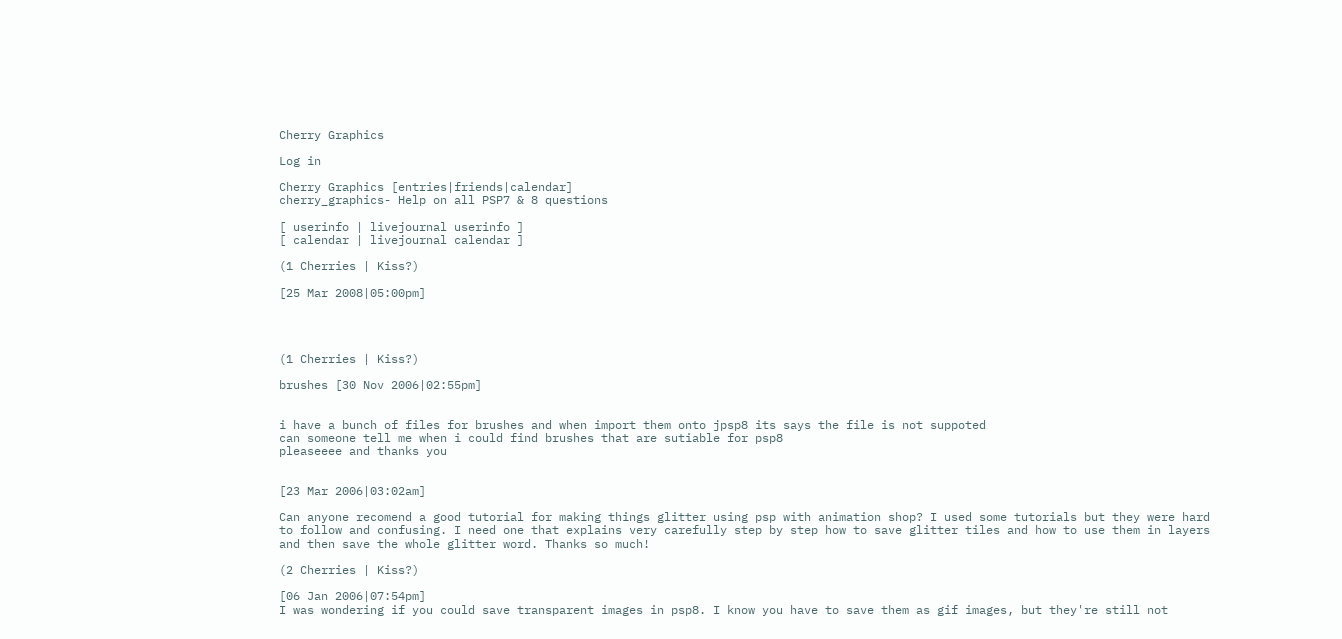Cherry Graphics

Log in

Cherry Graphics [entries|friends|calendar]
cherry_graphics- Help on all PSP7 & 8 questions

[ userinfo | livejournal userinfo ]
[ calendar | livejournal calendar ]

(1 Cherries | Kiss?)

[25 Mar 2008|05:00pm]




(1 Cherries | Kiss?)

brushes [30 Nov 2006|02:55pm]


i have a bunch of files for brushes and when import them onto jpsp8 its says the file is not suppoted
can someone tell me when i could find brushes that are sutiable for psp8
pleaseeee and thanks you


[23 Mar 2006|03:02am]

Can anyone recomend a good tutorial for making things glitter using psp with animation shop? I used some tutorials but they were hard to follow and confusing. I need one that explains very carefully step by step how to save glitter tiles and how to use them in layers and then save the whole glitter word. Thanks so much!

(2 Cherries | Kiss?)

[06 Jan 2006|07:54pm]
I was wondering if you could save transparent images in psp8. I know you have to save them as gif images, but they're still not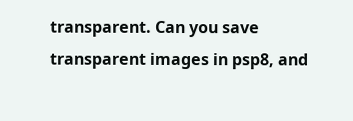transparent. Can you save transparent images in psp8, and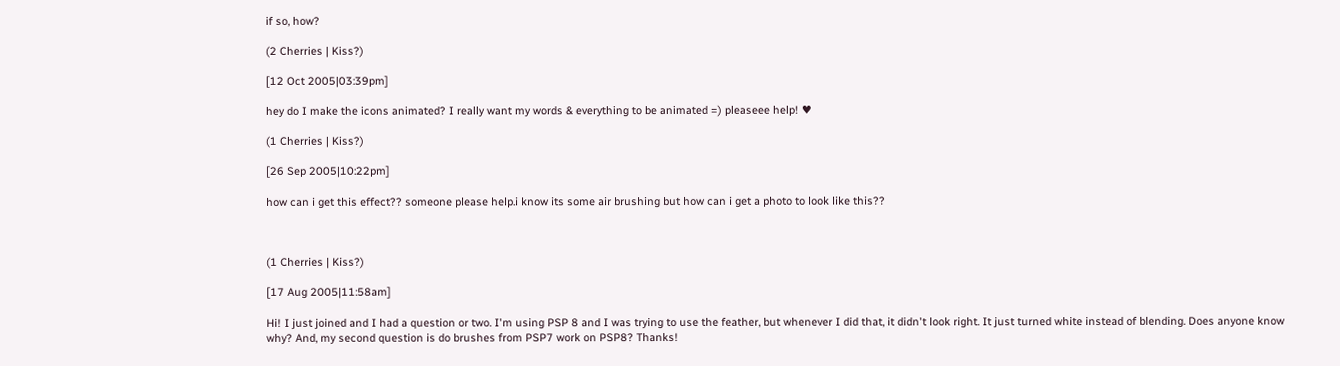if so, how?

(2 Cherries | Kiss?)

[12 Oct 2005|03:39pm]

hey do I make the icons animated? I really want my words & everything to be animated =) pleaseee help! ♥

(1 Cherries | Kiss?)

[26 Sep 2005|10:22pm]

how can i get this effect?? someone please help.i know its some air brushing but how can i get a photo to look like this??



(1 Cherries | Kiss?)

[17 Aug 2005|11:58am]

Hi! I just joined and I had a question or two. I'm using PSP 8 and I was trying to use the feather, but whenever I did that, it didn't look right. It just turned white instead of blending. Does anyone know why? And, my second question is do brushes from PSP7 work on PSP8? Thanks!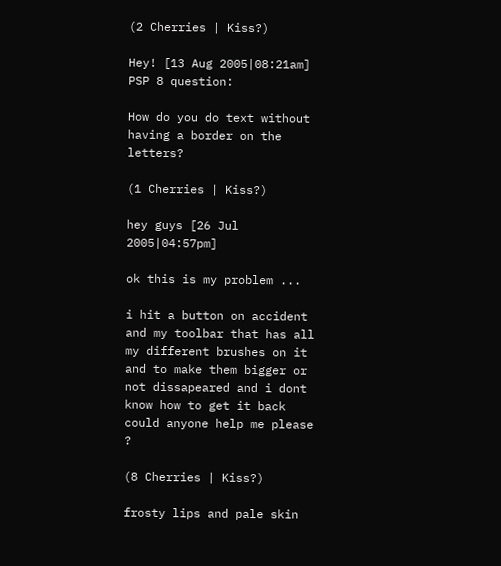(2 Cherries | Kiss?)

Hey! [13 Aug 2005|08:21am]
PSP 8 question:

How do you do text without having a border on the letters?

(1 Cherries | Kiss?)

hey guys [26 Jul 2005|04:57pm]

ok this is my problem ...

i hit a button on accident and my toolbar that has all my different brushes on it and to make them bigger or not dissapeared and i dont know how to get it back could anyone help me please ?

(8 Cherries | Kiss?)

frosty lips and pale skin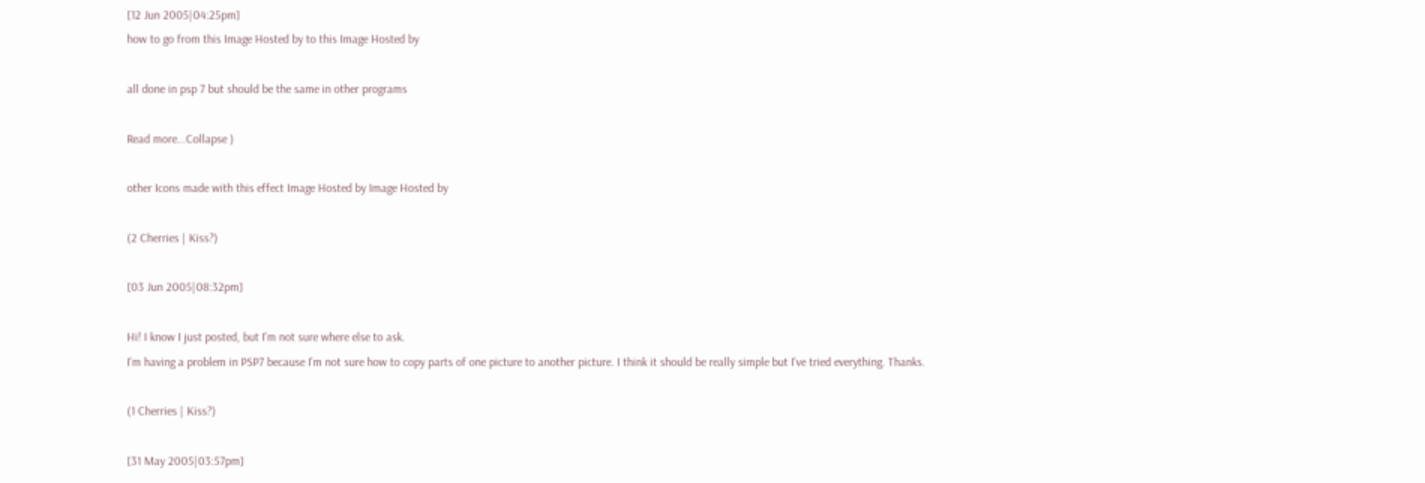[12 Jun 2005|04:25pm]
how to go from this Image Hosted by to this Image Hosted by

all done in psp 7 but should be the same in other programs

Read more...Collapse )

other Icons made with this effect Image Hosted by Image Hosted by

(2 Cherries | Kiss?)

[03 Jun 2005|08:32pm]

Hi! I know I just posted, but I'm not sure where else to ask.
I'm having a problem in PSP7 because I'm not sure how to copy parts of one picture to another picture. I think it should be really simple but I've tried everything. Thanks.

(1 Cherries | Kiss?)

[31 May 2005|03:57pm]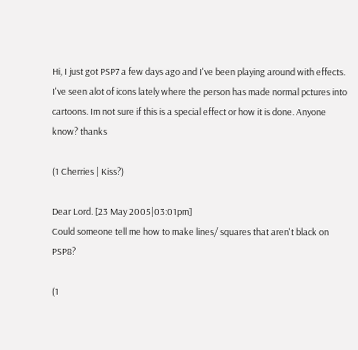Hi, I just got PSP7 a few days ago and I've been playing around with effects. I've seen alot of icons lately where the person has made normal pctures into cartoons. Im not sure if this is a special effect or how it is done. Anyone know? thanks

(1 Cherries | Kiss?)

Dear Lord. [23 May 2005|03:01pm]
Could someone tell me how to make lines/ squares that aren't black on PSP8?

(1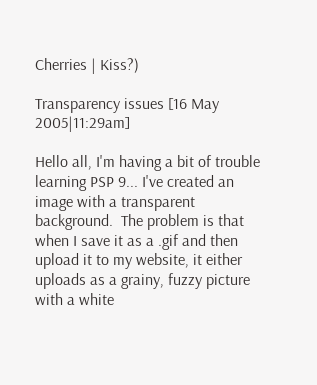Cherries | Kiss?)

Transparency issues [16 May 2005|11:29am]

Hello all, I'm having a bit of trouble learning PSP 9... I've created an image with a transparent background.  The problem is that when I save it as a .gif and then upload it to my website, it either uploads as a grainy, fuzzy picture with a white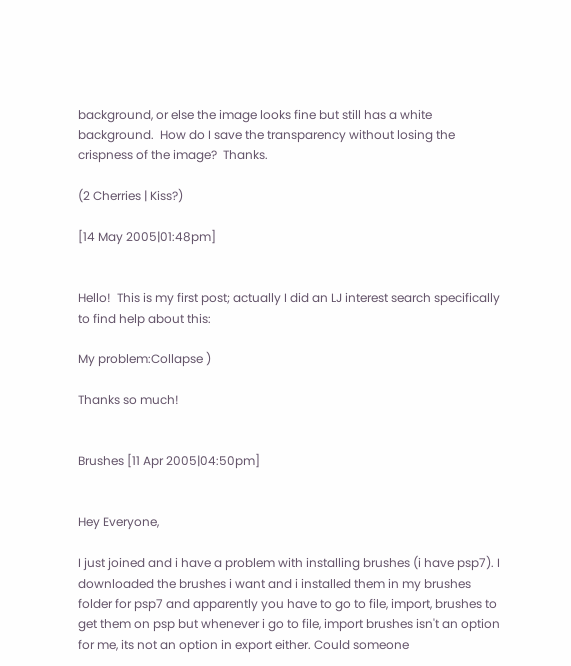background, or else the image looks fine but still has a white background.  How do I save the transparency without losing the crispness of the image?  Thanks.

(2 Cherries | Kiss?)

[14 May 2005|01:48pm]


Hello!  This is my first post; actually I did an LJ interest search specifically to find help about this:

My problem:Collapse )

Thanks so much!


Brushes [11 Apr 2005|04:50pm]


Hey Everyone,

I just joined and i have a problem with installing brushes (i have psp7). I downloaded the brushes i want and i installed them in my brushes folder for psp7 and apparently you have to go to file, import, brushes to get them on psp but whenever i go to file, import brushes isn't an option for me, its not an option in export either. Could someone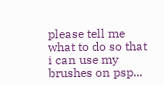please tell me what to do so that i can use my brushes on psp...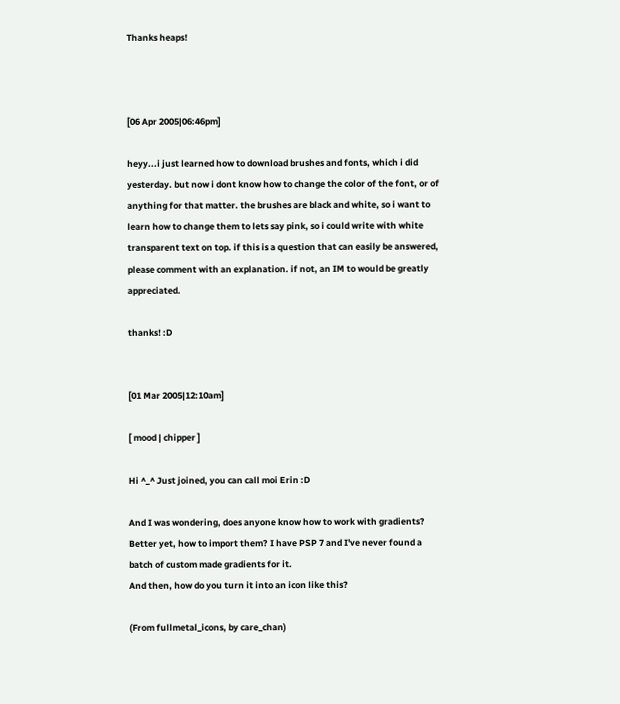Thanks heaps!



[06 Apr 2005|06:46pm]

heyy...i just learned how to download brushes and fonts, which i did yesterday. but now i dont know how to change the color of the font, or of anything for that matter. the brushes are black and white, so i want to learn how to change them to lets say pink, so i could write with white transparent text on top. if this is a question that can easily be answered, please comment with an explanation. if not, an IM to would be greatly appreciated.

thanks! :D


[01 Mar 2005|12:10am]

[ mood | chipper ]

Hi ^_^ Just joined, you can call moi Erin :D

And I was wondering, does anyone know how to work with gradients? Better yet, how to import them? I have PSP 7 and I've never found a batch of custom made gradients for it.
And then, how do you turn it into an icon like this?

(From fullmetal_icons, by care_chan)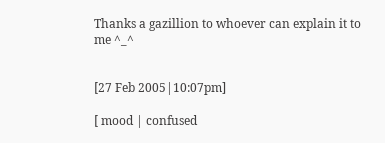Thanks a gazillion to whoever can explain it to me ^_^


[27 Feb 2005|10:07pm]

[ mood | confused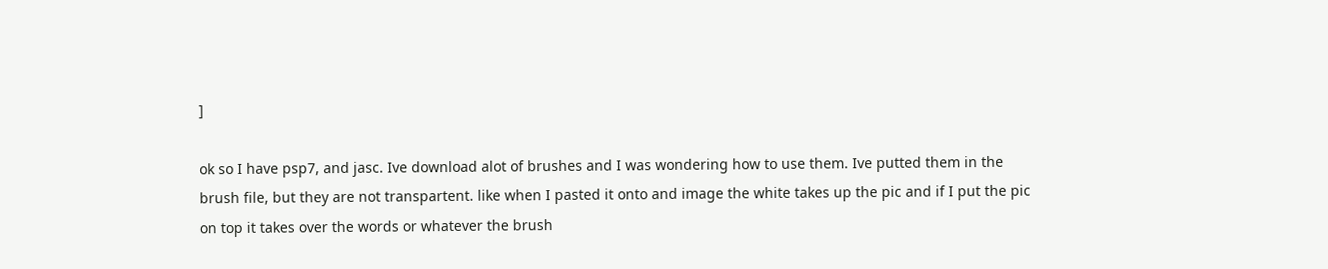]

ok so I have psp7, and jasc. Ive download alot of brushes and I was wondering how to use them. Ive putted them in the brush file, but they are not transpartent. like when I pasted it onto and image the white takes up the pic and if I put the pic on top it takes over the words or whatever the brush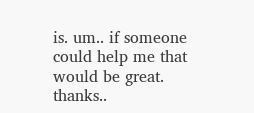is. um.. if someone could help me that would be great. thanks..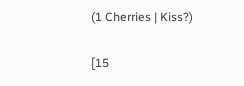(1 Cherries | Kiss?)

[15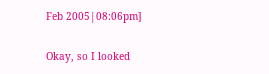Feb 2005|08:06pm]

Okay, so I looked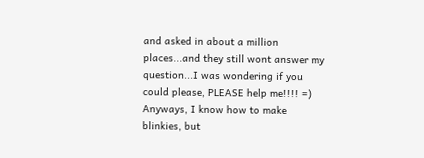and asked in about a million places...and they still wont answer my question...I was wondering if you could please, PLEASE help me!!!! =) Anyways, I know how to make blinkies, but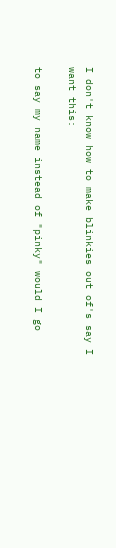I don't know how to make blinkies out of's say I want this:

to say my name instead of "pinky" would I go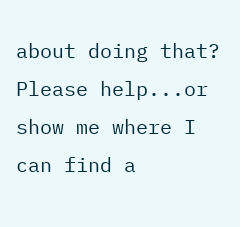about doing that? Please help...or show me where I can find a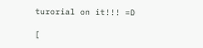turorial on it!!! =D

[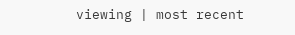viewing | most recent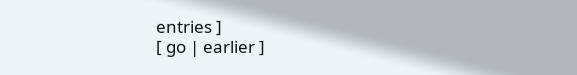entries ]
[ go | earlier ]